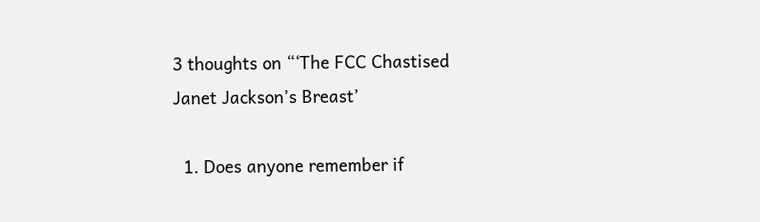3 thoughts on “‘The FCC Chastised Janet Jackson’s Breast’

  1. Does anyone remember if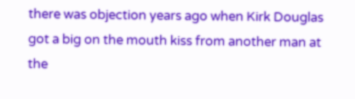there was objection years ago when Kirk Douglas got a big on the mouth kiss from another man at the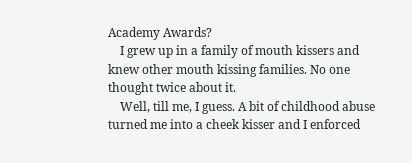Academy Awards?
    I grew up in a family of mouth kissers and knew other mouth kissing families. No one thought twice about it.
    Well, till me, I guess. A bit of childhood abuse turned me into a cheek kisser and I enforced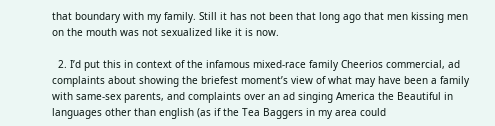that boundary with my family. Still it has not been that long ago that men kissing men on the mouth was not sexualized like it is now.

  2. I’d put this in context of the infamous mixed-race family Cheerios commercial, ad complaints about showing the briefest moment’s view of what may have been a family with same-sex parents, and complaints over an ad singing America the Beautiful in languages other than english (as if the Tea Baggers in my area could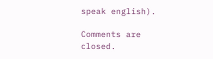speak english).

Comments are closed.